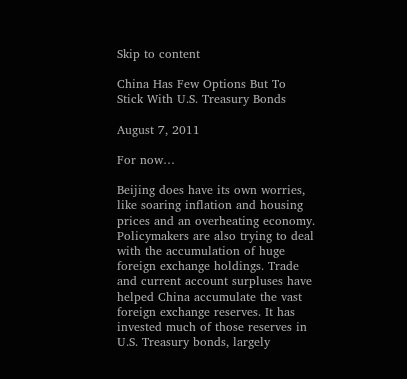Skip to content

China Has Few Options But To Stick With U.S. Treasury Bonds

August 7, 2011

For now…

Beijing does have its own worries, like soaring inflation and housing prices and an overheating economy. Policymakers are also trying to deal with the accumulation of huge foreign exchange holdings. Trade and current account surpluses have helped China accumulate the vast foreign exchange reserves. It has invested much of those reserves in U.S. Treasury bonds, largely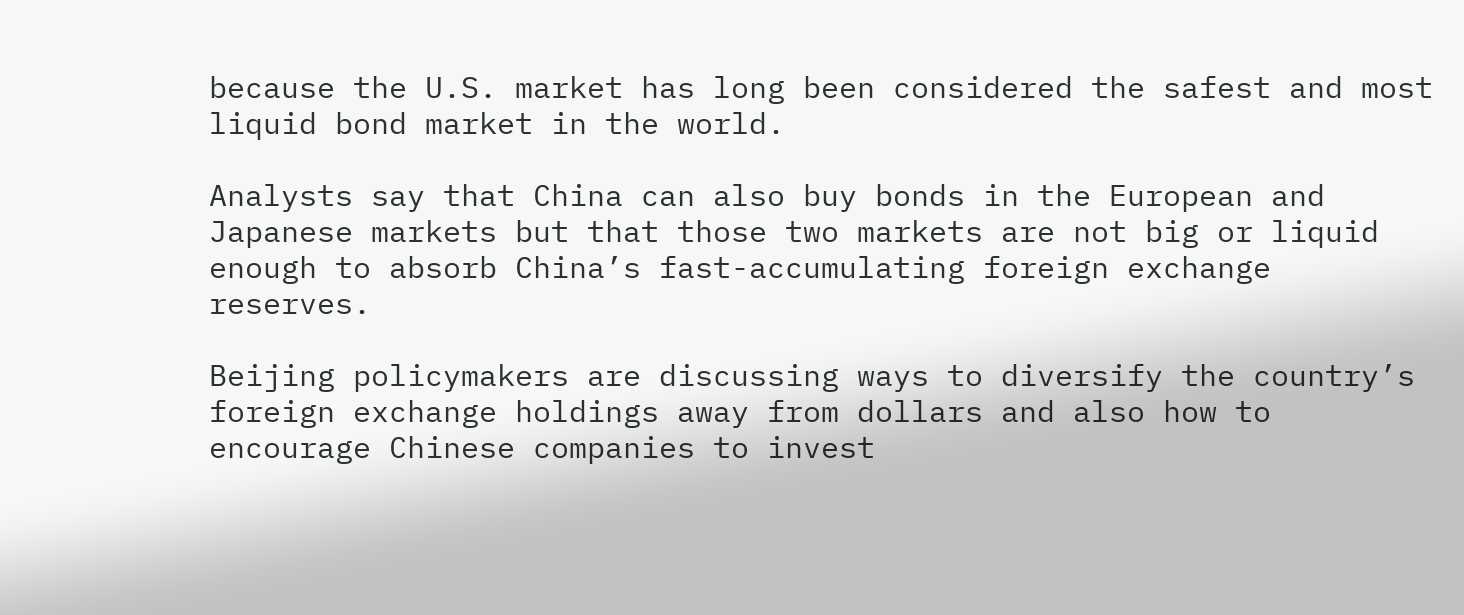because the U.S. market has long been considered the safest and most liquid bond market in the world.

Analysts say that China can also buy bonds in the European and Japanese markets but that those two markets are not big or liquid enough to absorb China’s fast-accumulating foreign exchange reserves.

Beijing policymakers are discussing ways to diversify the country’s foreign exchange holdings away from dollars and also how to encourage Chinese companies to invest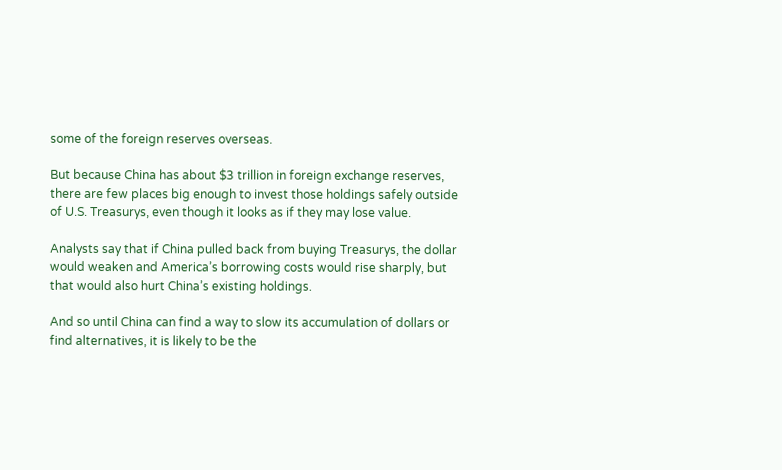some of the foreign reserves overseas.

But because China has about $3 trillion in foreign exchange reserves, there are few places big enough to invest those holdings safely outside of U.S. Treasurys, even though it looks as if they may lose value.

Analysts say that if China pulled back from buying Treasurys, the dollar would weaken and America’s borrowing costs would rise sharply, but that would also hurt China’s existing holdings.

And so until China can find a way to slow its accumulation of dollars or find alternatives, it is likely to be the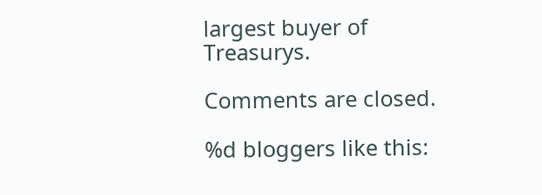largest buyer of Treasurys.

Comments are closed.

%d bloggers like this: